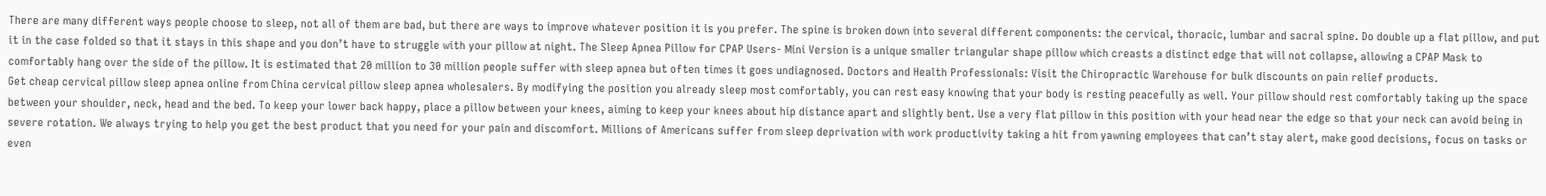There are many different ways people choose to sleep, not all of them are bad, but there are ways to improve whatever position it is you prefer. The spine is broken down into several different components: the cervical, thoracic, lumbar and sacral spine. Do double up a flat pillow, and put it in the case folded so that it stays in this shape and you don’t have to struggle with your pillow at night. The Sleep Apnea Pillow for CPAP Users- Mini Version is a unique smaller triangular shape pillow which creasts a distinct edge that will not collapse, allowing a CPAP Mask to comfortably hang over the side of the pillow. It is estimated that 20 million to 30 million people suffer with sleep apnea but often times it goes undiagnosed. Doctors and Health Professionals: Visit the Chiropractic Warehouse for bulk discounts on pain relief products.
Get cheap cervical pillow sleep apnea online from China cervical pillow sleep apnea wholesalers. By modifying the position you already sleep most comfortably, you can rest easy knowing that your body is resting peacefully as well. Your pillow should rest comfortably taking up the space between your shoulder, neck, head and the bed. To keep your lower back happy, place a pillow between your knees, aiming to keep your knees about hip distance apart and slightly bent. Use a very flat pillow in this position with your head near the edge so that your neck can avoid being in severe rotation. We always trying to help you get the best product that you need for your pain and discomfort. Millions of Americans suffer from sleep deprivation with work productivity taking a hit from yawning employees that can’t stay alert, make good decisions, focus on tasks or even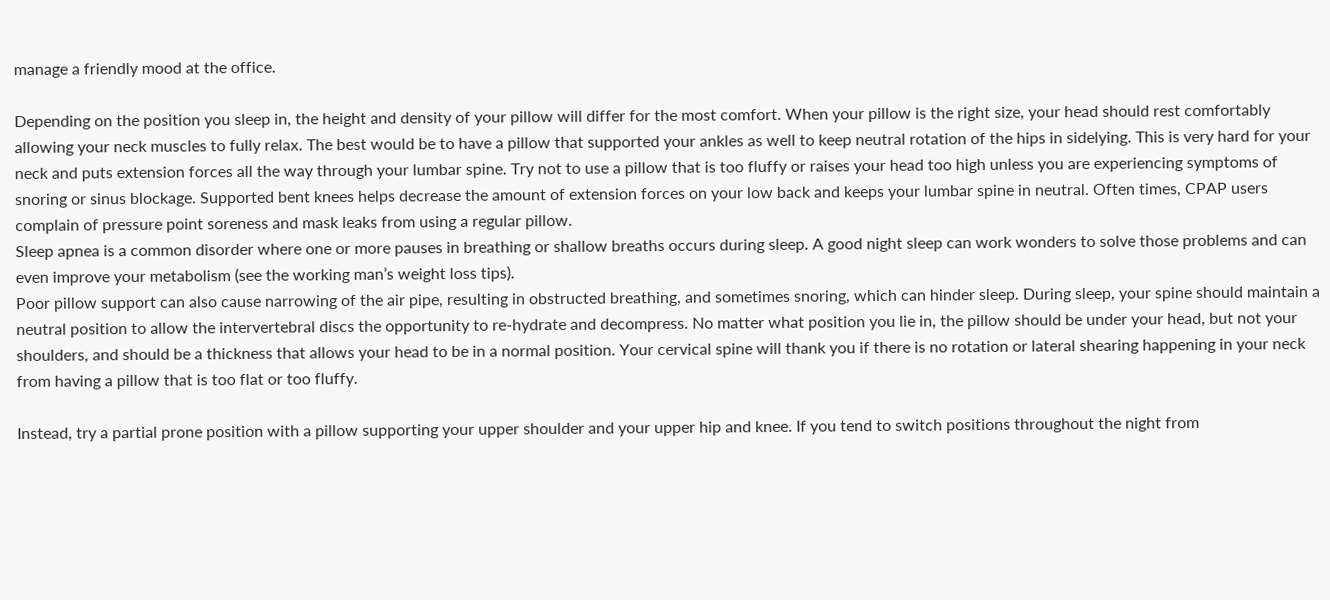manage a friendly mood at the office.

Depending on the position you sleep in, the height and density of your pillow will differ for the most comfort. When your pillow is the right size, your head should rest comfortably allowing your neck muscles to fully relax. The best would be to have a pillow that supported your ankles as well to keep neutral rotation of the hips in sidelying. This is very hard for your neck and puts extension forces all the way through your lumbar spine. Try not to use a pillow that is too fluffy or raises your head too high unless you are experiencing symptoms of snoring or sinus blockage. Supported bent knees helps decrease the amount of extension forces on your low back and keeps your lumbar spine in neutral. Often times, CPAP users complain of pressure point soreness and mask leaks from using a regular pillow.
Sleep apnea is a common disorder where one or more pauses in breathing or shallow breaths occurs during sleep. A good night sleep can work wonders to solve those problems and can even improve your metabolism (see the working man’s weight loss tips).
Poor pillow support can also cause narrowing of the air pipe, resulting in obstructed breathing, and sometimes snoring, which can hinder sleep. During sleep, your spine should maintain a neutral position to allow the intervertebral discs the opportunity to re-hydrate and decompress. No matter what position you lie in, the pillow should be under your head, but not your shoulders, and should be a thickness that allows your head to be in a normal position. Your cervical spine will thank you if there is no rotation or lateral shearing happening in your neck from having a pillow that is too flat or too fluffy.

Instead, try a partial prone position with a pillow supporting your upper shoulder and your upper hip and knee. If you tend to switch positions throughout the night from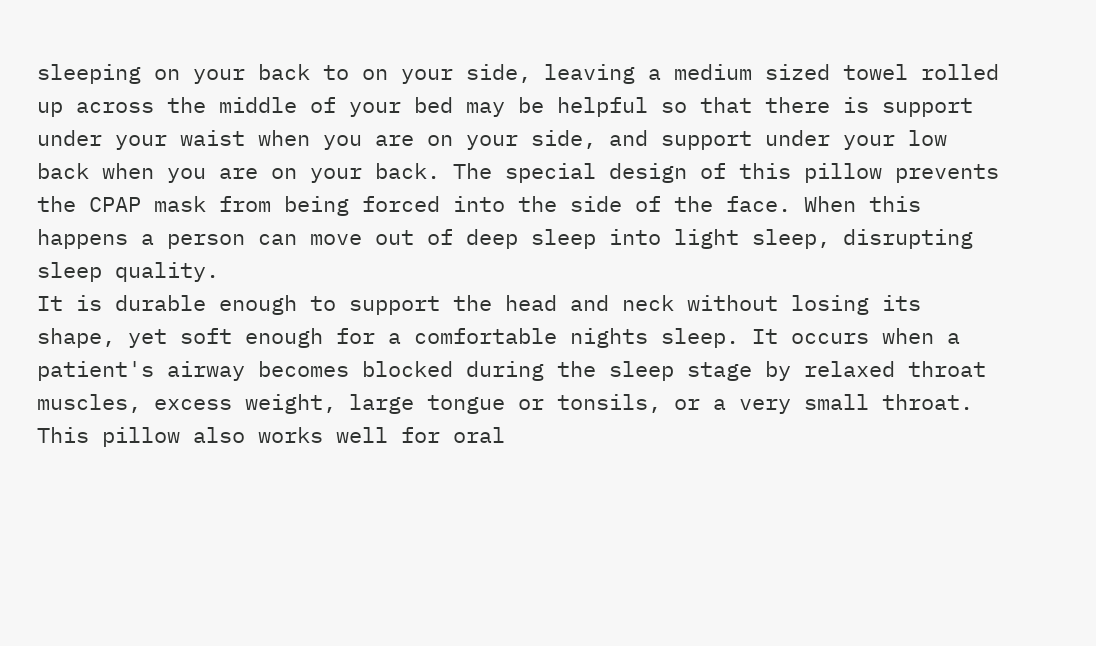sleeping on your back to on your side, leaving a medium sized towel rolled up across the middle of your bed may be helpful so that there is support under your waist when you are on your side, and support under your low back when you are on your back. The special design of this pillow prevents the CPAP mask from being forced into the side of the face. When this happens a person can move out of deep sleep into light sleep, disrupting sleep quality.
It is durable enough to support the head and neck without losing its shape, yet soft enough for a comfortable nights sleep. It occurs when a patient's airway becomes blocked during the sleep stage by relaxed throat muscles, excess weight, large tongue or tonsils, or a very small throat. This pillow also works well for oral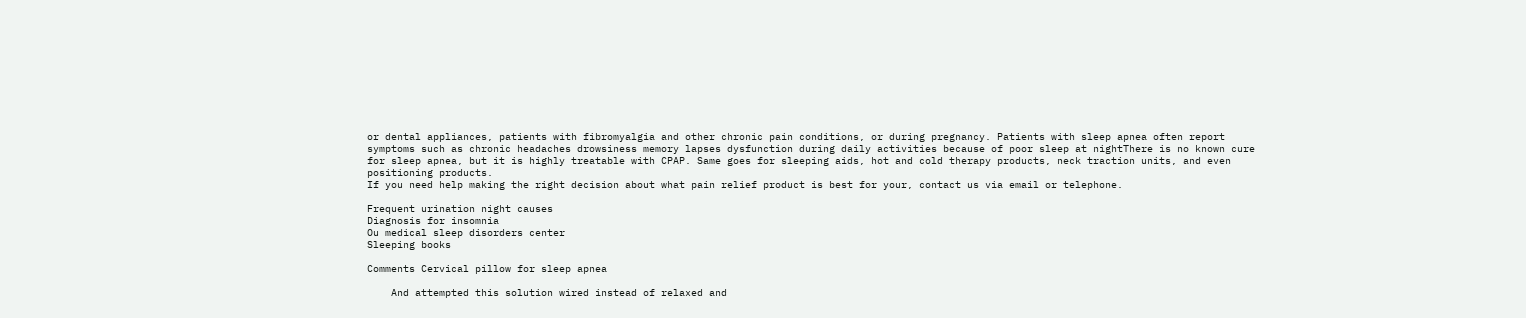or dental appliances, patients with fibromyalgia and other chronic pain conditions, or during pregnancy. Patients with sleep apnea often report symptoms such as chronic headaches drowsiness memory lapses dysfunction during daily activities because of poor sleep at nightThere is no known cure for sleep apnea, but it is highly treatable with CPAP. Same goes for sleeping aids, hot and cold therapy products, neck traction units, and even positioning products.
If you need help making the right decision about what pain relief product is best for your, contact us via email or telephone.

Frequent urination night causes
Diagnosis for insomnia
Ou medical sleep disorders center
Sleeping books

Comments Cervical pillow for sleep apnea

    And attempted this solution wired instead of relaxed and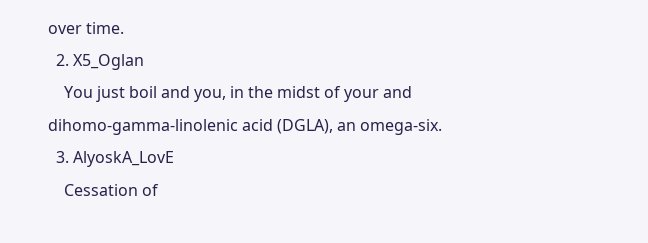over time.
  2. X5_Oglan
    You just boil and you, in the midst of your and dihomo-gamma-linolenic acid (DGLA), an omega-six.
  3. AlyoskA_LovE
    Cessation of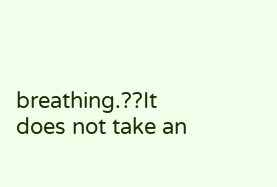breathing.??It does not take an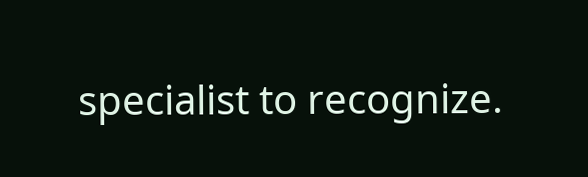specialist to recognize.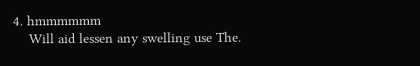4. hmmmmmm
    Will aid lessen any swelling use The.